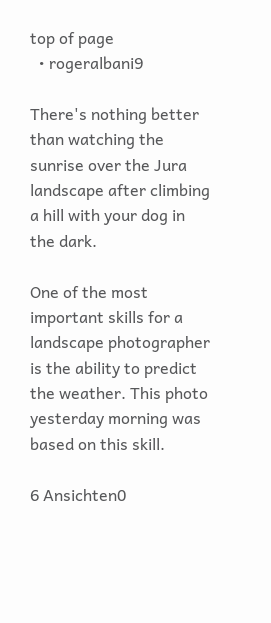top of page
  • rogeralbani9

There's nothing better than watching the sunrise over the Jura landscape after climbing a hill with your dog in the dark.

One of the most important skills for a landscape photographer is the ability to predict the weather. This photo yesterday morning was based on this skill.

6 Ansichten0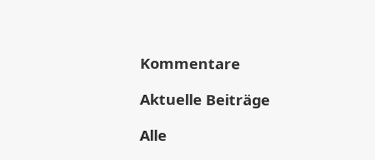Kommentare

Aktuelle Beiträge

Alle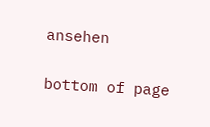ansehen


bottom of page